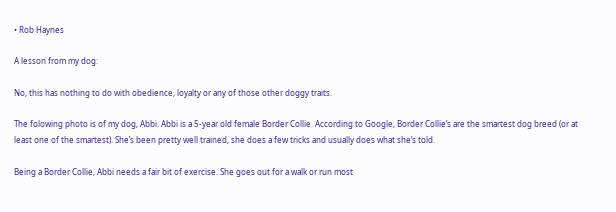• Rob Haynes

A lesson from my dog:

No, this has nothing to do with obedience, loyalty or any of those other doggy traits.

The folowing photo is of my dog, Abbi. Abbi is a 5-year old female Border Collie. According to Google, Border Collie’s are the smartest dog breed (or at least one of the smartest). She’s been pretty well trained, she does a few tricks and usually does what she’s told.

Being a Border Collie, Abbi needs a fair bit of exercise. She goes out for a walk or run most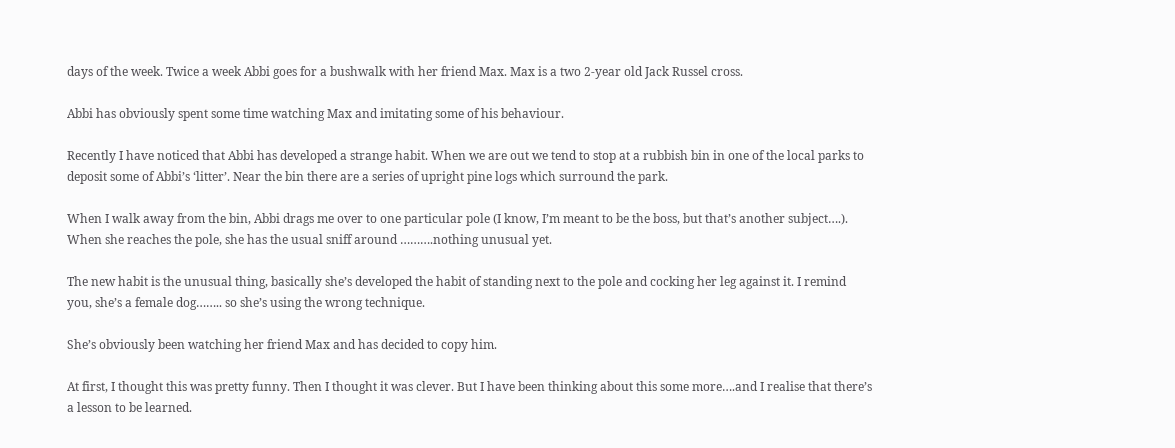days of the week. Twice a week Abbi goes for a bushwalk with her friend Max. Max is a two 2-year old Jack Russel cross.

Abbi has obviously spent some time watching Max and imitating some of his behaviour.

Recently I have noticed that Abbi has developed a strange habit. When we are out we tend to stop at a rubbish bin in one of the local parks to deposit some of Abbi’s ‘litter’. Near the bin there are a series of upright pine logs which surround the park.

When I walk away from the bin, Abbi drags me over to one particular pole (I know, I’m meant to be the boss, but that’s another subject….). When she reaches the pole, she has the usual sniff around ……….nothing unusual yet.

The new habit is the unusual thing, basically she’s developed the habit of standing next to the pole and cocking her leg against it. I remind you, she’s a female dog…….. so she’s using the wrong technique.

She’s obviously been watching her friend Max and has decided to copy him.

At first, I thought this was pretty funny. Then I thought it was clever. But I have been thinking about this some more….and I realise that there’s a lesson to be learned.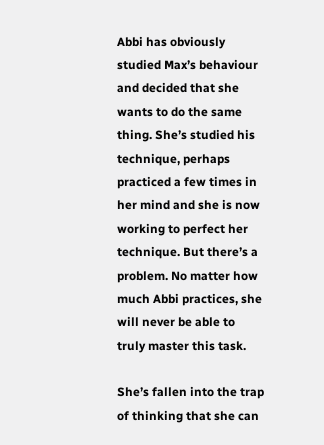Abbi has obviously studied Max’s behaviour and decided that she wants to do the same thing. She’s studied his technique, perhaps practiced a few times in her mind and she is now working to perfect her technique. But there’s a problem. No matter how much Abbi practices, she will never be able to truly master this task.

She’s fallen into the trap of thinking that she can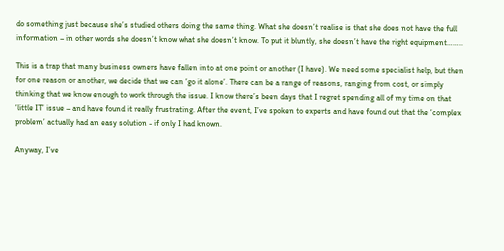do something just because she’s studied others doing the same thing. What she doesn’t realise is that she does not have the full information – in other words she doesn’t know what she doesn’t know. To put it bluntly, she doesn’t have the right equipment……..

This is a trap that many business owners have fallen into at one point or another (I have). We need some specialist help, but then for one reason or another, we decide that we can ‘go it alone’. There can be a range of reasons, ranging from cost, or simply thinking that we know enough to work through the issue. I know there’s been days that I regret spending all of my time on that ‘little IT’ issue – and have found it really frustrating. After the event, I’ve spoken to experts and have found out that the ‘complex problem’ actually had an easy solution - if only I had known.

Anyway, I’ve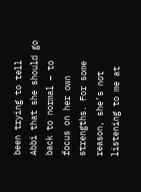been trying to tell Abbi that she should go back to normal – to focus on her own strengths. For some reason, she’s not listening to me at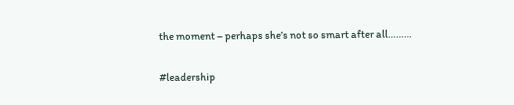the moment – perhaps she’s not so smart after all………

#leadership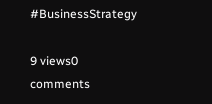#BusinessStrategy

9 views0 comments